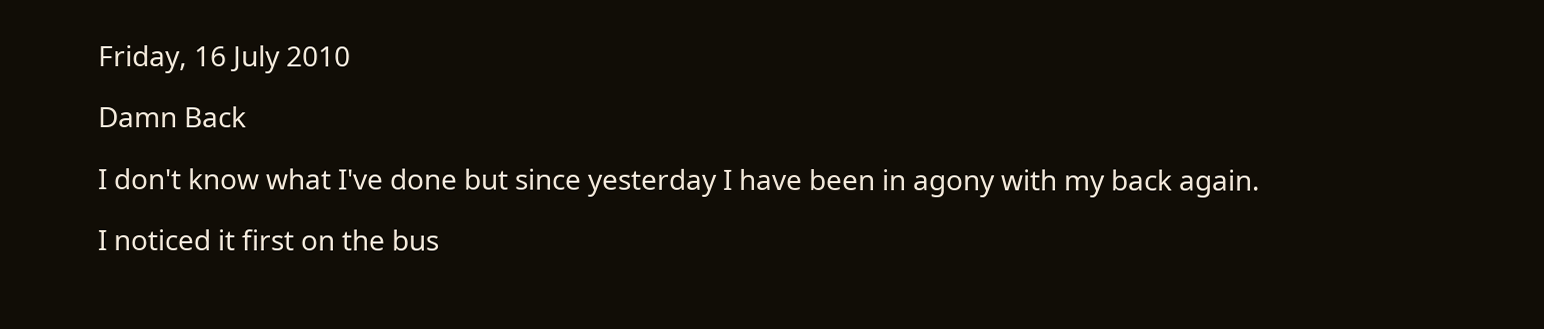Friday, 16 July 2010

Damn Back

I don't know what I've done but since yesterday I have been in agony with my back again.

I noticed it first on the bus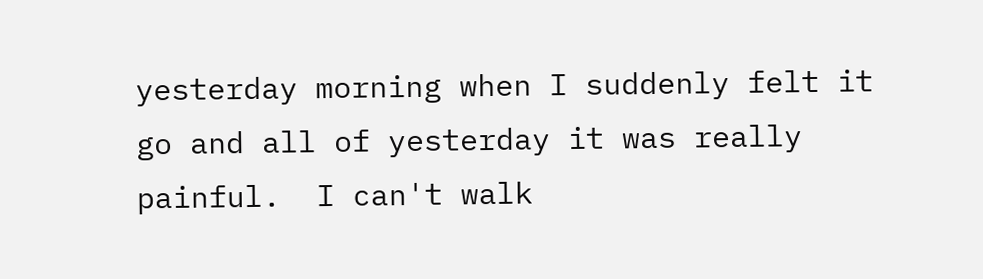yesterday morning when I suddenly felt it go and all of yesterday it was really painful.  I can't walk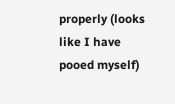properly (looks like I have pooed myself)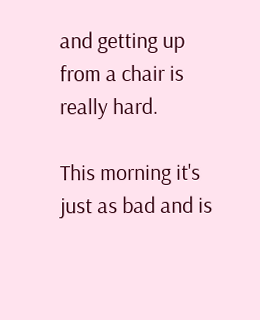and getting up from a chair is really hard.

This morning it's just as bad and is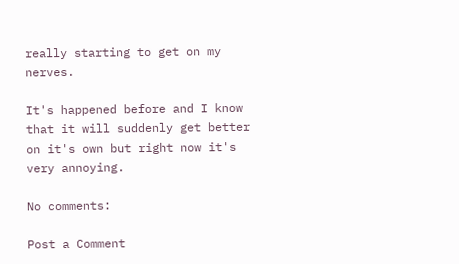really starting to get on my nerves.

It's happened before and I know that it will suddenly get better on it's own but right now it's very annoying.

No comments:

Post a Comment